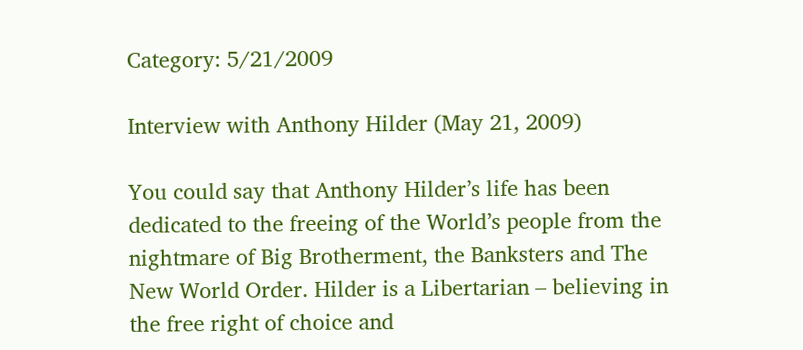Category: 5/21/2009

Interview with Anthony Hilder (May 21, 2009)

You could say that Anthony Hilder’s life has been dedicated to the freeing of the World’s people from the nightmare of Big Brotherment, the Banksters and The New World Order. Hilder is a Libertarian – believing in the free right of choice and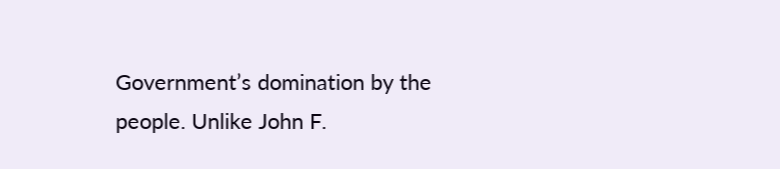Government’s domination by the people. Unlike John F.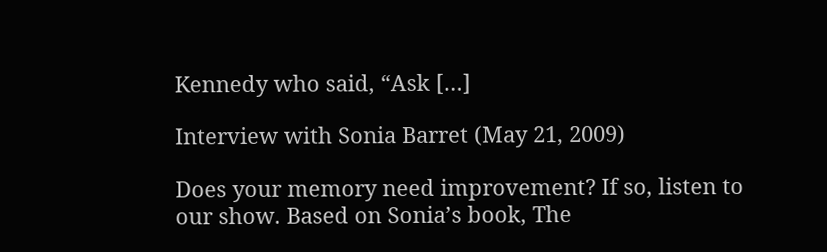Kennedy who said, “Ask […]

Interview with Sonia Barret (May 21, 2009)

Does your memory need improvement? If so, listen to our show. Based on Sonia’s book, The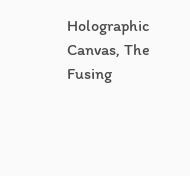Holographic Canvas, The Fusing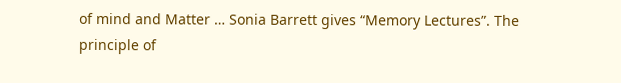of mind and Matter … Sonia Barrett gives “Memory Lectures”. The principle of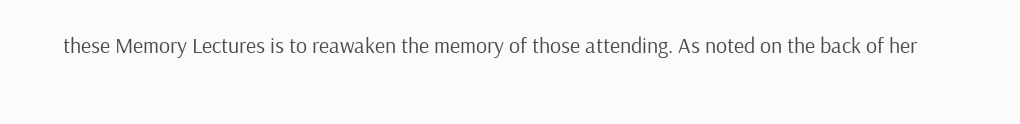these Memory Lectures is to reawaken the memory of those attending. As noted on the back of her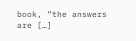book, “the answers are […]